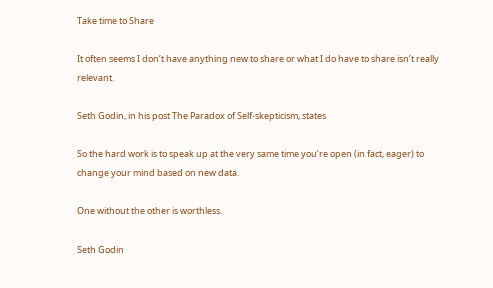Take time to Share

It often seems I don’t have anything new to share or what I do have to share isn’t really relevant.

Seth Godin, in his post The Paradox of Self-skepticism, states

So the hard work is to speak up at the very same time you’re open (in fact, eager) to change your mind based on new data.

One without the other is worthless.

Seth Godin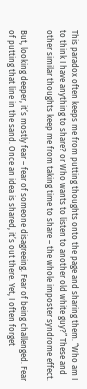This paradox often keeps me from putting thoughts onto the page and sharing them. “Who am I to think I have anything to share? or Who wants to listen to another old white guy?” These and other similar thoughts keep me from taking time to share – the whole imposter syndrome effect.

But, looking deeper, it’s mostly fear – fear of someone disagreeing. Fear of being challenged. Fear of putting that line in the sand. Once an idea is shared, it’s out there. Yet, I often forget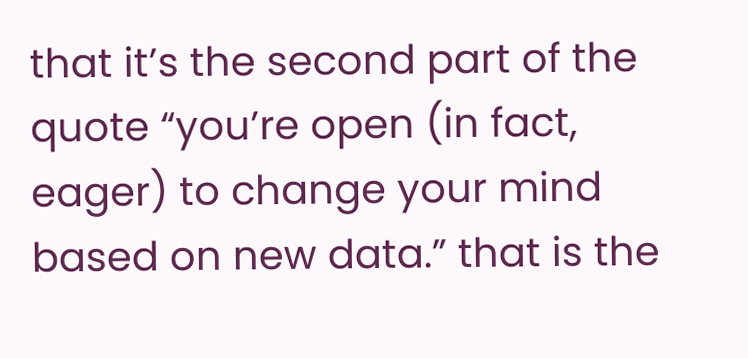that it’s the second part of the quote “you’re open (in fact, eager) to change your mind based on new data.” that is the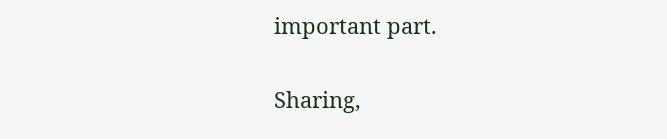important part.

Sharing,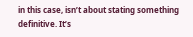in this case, isn’t about stating something definitive. It’s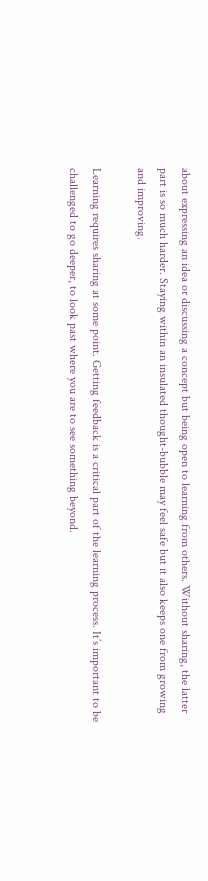about expressing an idea or discussing a concept but being open to learning from others. Without sharing, the latter part is so much harder. Staying within an insulated thought-bubble may feel safe but it also keeps one from growing and improving.

Learning requires sharing at some point. Getting feedback is a critical part of the learning process. It’s important to be challenged to go deeper, to look past where you are to see something beyond.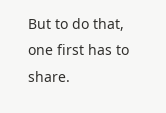But to do that, one first has to share.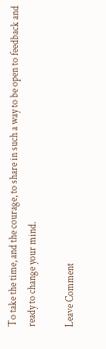To take the time, and the courage, to share in such a way to be open to feedback and ready to change your mind.

Leave Comment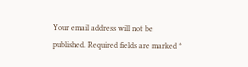Your email address will not be published. Required fields are marked *